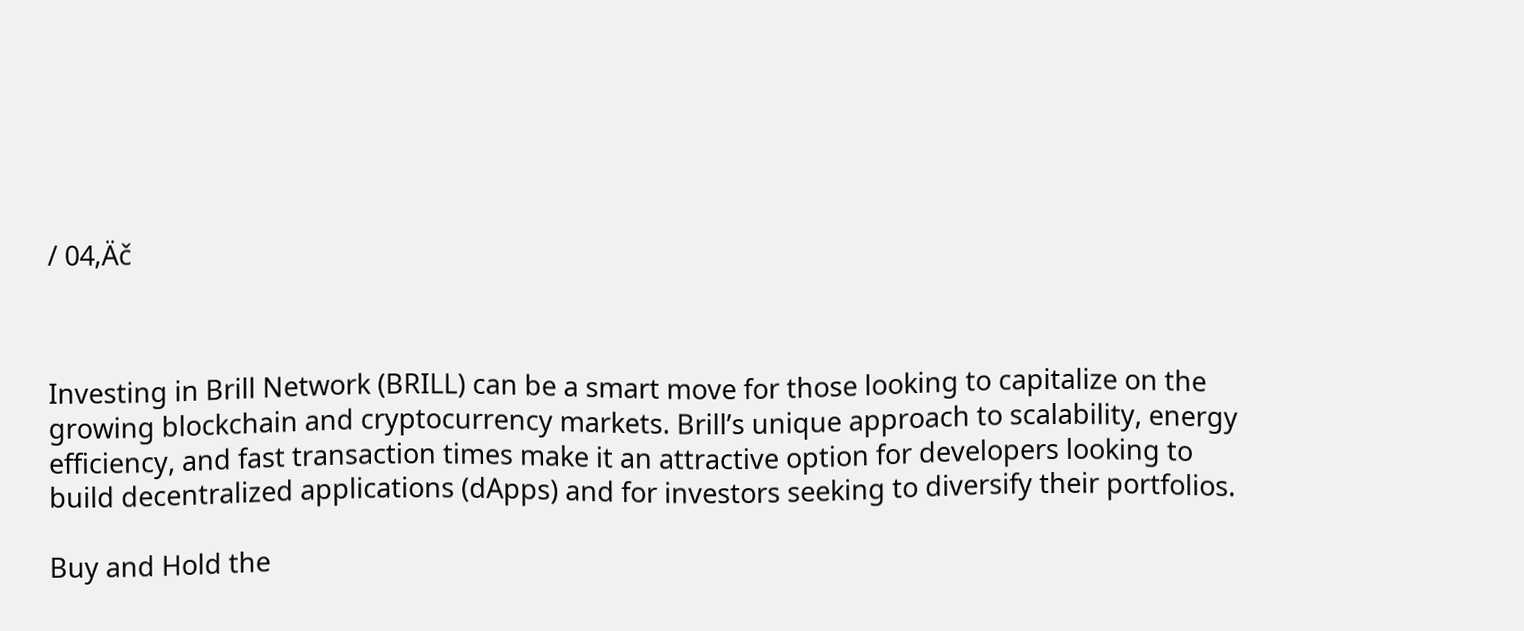/ 04‚Äč



Investing in Brill Network (BRILL) can be a smart move for those looking to capitalize on the growing blockchain and cryptocurrency markets. Brill’s unique approach to scalability, energy efficiency, and fast transaction times make it an attractive option for developers looking to build decentralized applications (dApps) and for investors seeking to diversify their portfolios.

Buy and Hold the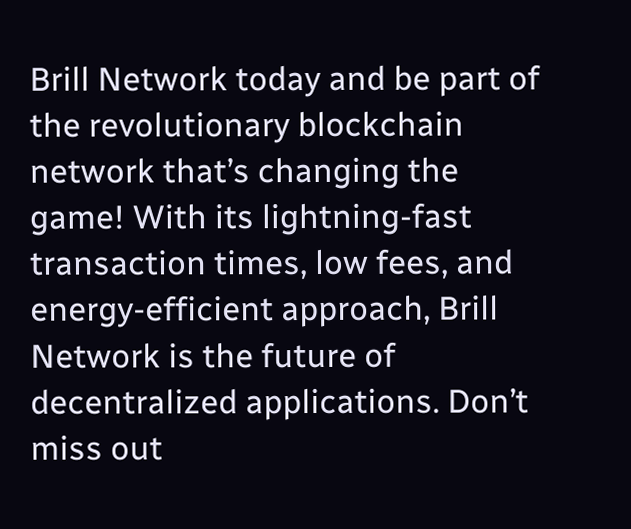Brill Network today and be part of the revolutionary blockchain network that’s changing the game! With its lightning-fast transaction times, low fees, and energy-efficient approach, Brill Network is the future of decentralized applications. Don’t miss out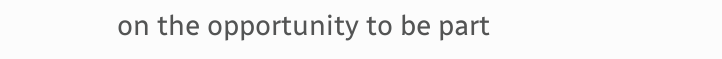on the opportunity to be part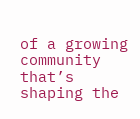of a growing community that’s shaping the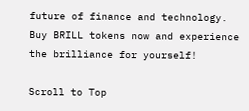future of finance and technology. Buy BRILL tokens now and experience the brilliance for yourself!

Scroll to Top